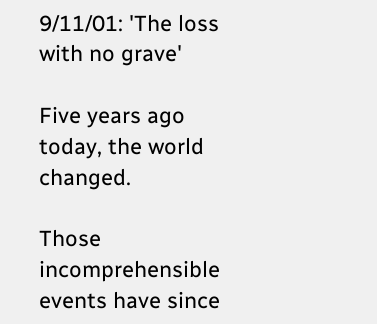9/11/01: 'The loss with no grave'

Five years ago today, the world changed.

Those incomprehensible events have since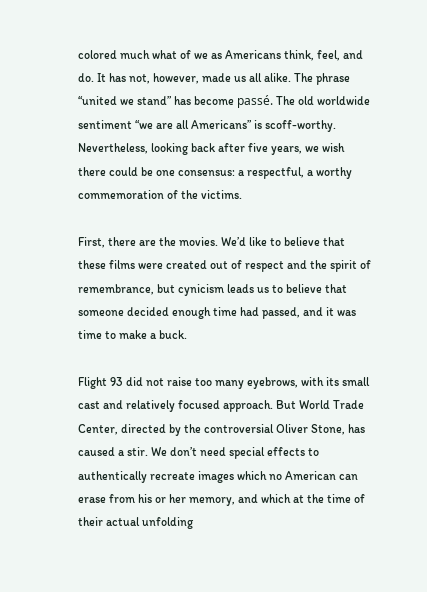colored much what of we as Americans think, feel, and do. It has not, however, made us all alike. The phrase “united we stand” has become passé. The old worldwide sentiment “we are all Americans” is scoff-worthy. Nevertheless, looking back after five years, we wish there could be one consensus: a respectful, a worthy commemoration of the victims.

First, there are the movies. We’d like to believe that these films were created out of respect and the spirit of remembrance, but cynicism leads us to believe that someone decided enough time had passed, and it was time to make a buck.

Flight 93 did not raise too many eyebrows, with its small cast and relatively focused approach. But World Trade Center, directed by the controversial Oliver Stone, has caused a stir. We don’t need special effects to authentically recreate images which no American can erase from his or her memory, and which at the time of their actual unfolding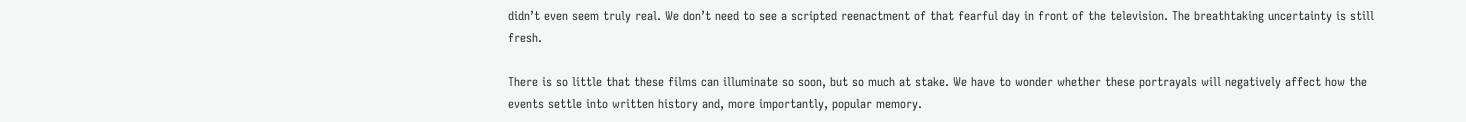didn’t even seem truly real. We don’t need to see a scripted reenactment of that fearful day in front of the television. The breathtaking uncertainty is still fresh.

There is so little that these films can illuminate so soon, but so much at stake. We have to wonder whether these portrayals will negatively affect how the events settle into written history and, more importantly, popular memory.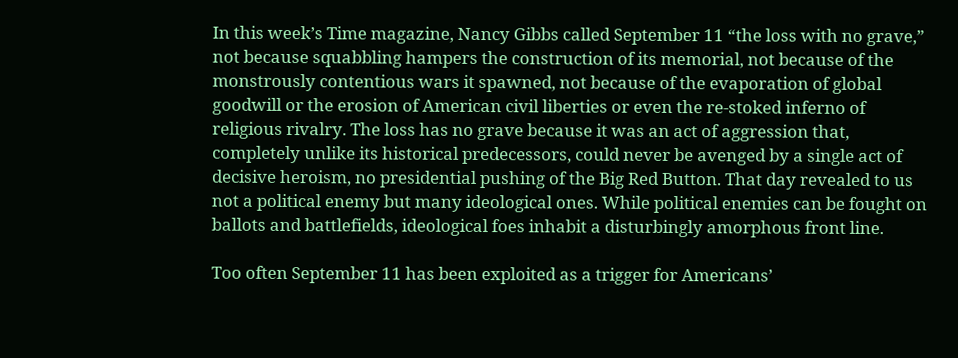In this week’s Time magazine, Nancy Gibbs called September 11 “the loss with no grave,” not because squabbling hampers the construction of its memorial, not because of the monstrously contentious wars it spawned, not because of the evaporation of global goodwill or the erosion of American civil liberties or even the re-stoked inferno of religious rivalry. The loss has no grave because it was an act of aggression that, completely unlike its historical predecessors, could never be avenged by a single act of decisive heroism, no presidential pushing of the Big Red Button. That day revealed to us not a political enemy but many ideological ones. While political enemies can be fought on ballots and battlefields, ideological foes inhabit a disturbingly amorphous front line.

Too often September 11 has been exploited as a trigger for Americans’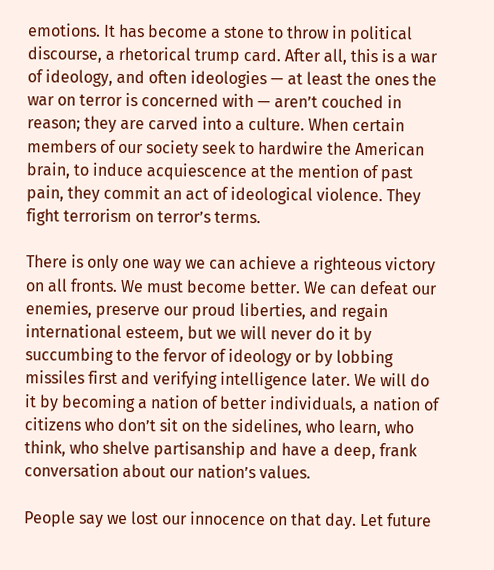emotions. It has become a stone to throw in political discourse, a rhetorical trump card. After all, this is a war of ideology, and often ideologies — at least the ones the war on terror is concerned with — aren’t couched in reason; they are carved into a culture. When certain members of our society seek to hardwire the American brain, to induce acquiescence at the mention of past pain, they commit an act of ideological violence. They fight terrorism on terror’s terms.

There is only one way we can achieve a righteous victory on all fronts. We must become better. We can defeat our enemies, preserve our proud liberties, and regain international esteem, but we will never do it by succumbing to the fervor of ideology or by lobbing missiles first and verifying intelligence later. We will do it by becoming a nation of better individuals, a nation of citizens who don’t sit on the sidelines, who learn, who think, who shelve partisanship and have a deep, frank conversation about our nation’s values.

People say we lost our innocence on that day. Let future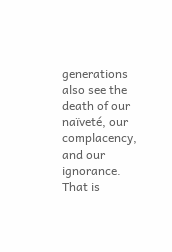generations also see the death of our naïveté, our complacency, and our ignorance. That is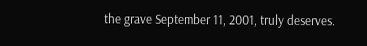the grave September 11, 2001, truly deserves.